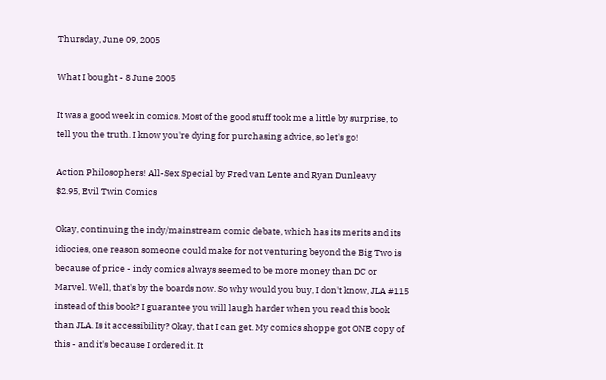Thursday, June 09, 2005

What I bought - 8 June 2005

It was a good week in comics. Most of the good stuff took me a little by surprise, to tell you the truth. I know you're dying for purchasing advice, so let's go!

Action Philosophers! All-Sex Special by Fred van Lente and Ryan Dunleavy
$2.95, Evil Twin Comics

Okay, continuing the indy/mainstream comic debate, which has its merits and its idiocies, one reason someone could make for not venturing beyond the Big Two is because of price - indy comics always seemed to be more money than DC or Marvel. Well, that's by the boards now. So why would you buy, I don't know, JLA #115 instead of this book? I guarantee you will laugh harder when you read this book than JLA. Is it accessibility? Okay, that I can get. My comics shoppe got ONE copy of this - and it's because I ordered it. It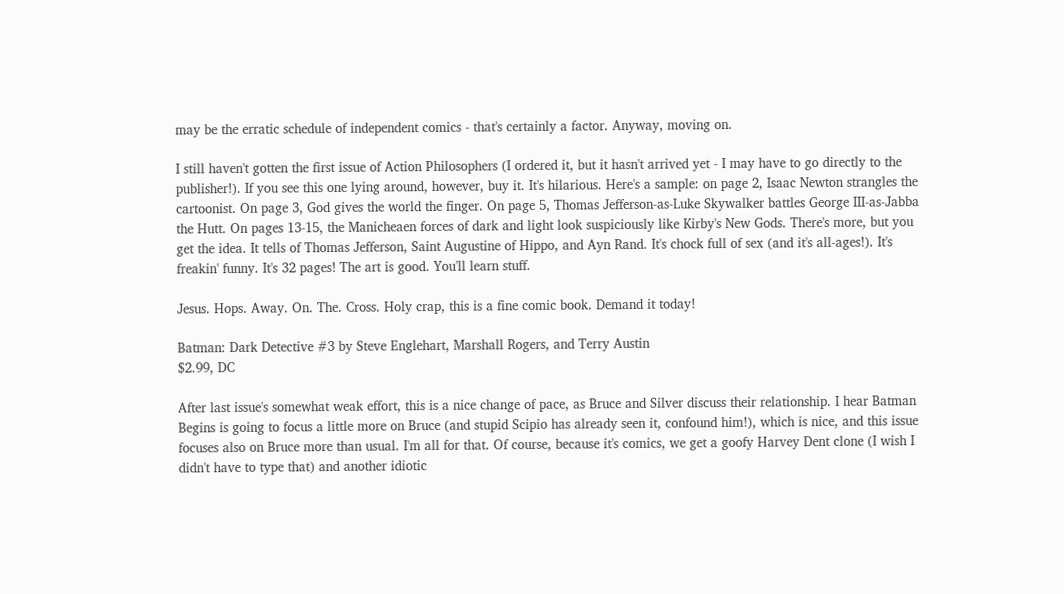may be the erratic schedule of independent comics - that's certainly a factor. Anyway, moving on.

I still haven't gotten the first issue of Action Philosophers (I ordered it, but it hasn't arrived yet - I may have to go directly to the publisher!). If you see this one lying around, however, buy it. It's hilarious. Here's a sample: on page 2, Isaac Newton strangles the cartoonist. On page 3, God gives the world the finger. On page 5, Thomas Jefferson-as-Luke Skywalker battles George III-as-Jabba the Hutt. On pages 13-15, the Manicheaen forces of dark and light look suspiciously like Kirby's New Gods. There's more, but you get the idea. It tells of Thomas Jefferson, Saint Augustine of Hippo, and Ayn Rand. It's chock full of sex (and it's all-ages!). It's freakin' funny. It's 32 pages! The art is good. You'll learn stuff.

Jesus. Hops. Away. On. The. Cross. Holy crap, this is a fine comic book. Demand it today!

Batman: Dark Detective #3 by Steve Englehart, Marshall Rogers, and Terry Austin
$2.99, DC

After last issue's somewhat weak effort, this is a nice change of pace, as Bruce and Silver discuss their relationship. I hear Batman Begins is going to focus a little more on Bruce (and stupid Scipio has already seen it, confound him!), which is nice, and this issue focuses also on Bruce more than usual. I'm all for that. Of course, because it's comics, we get a goofy Harvey Dent clone (I wish I didn't have to type that) and another idiotic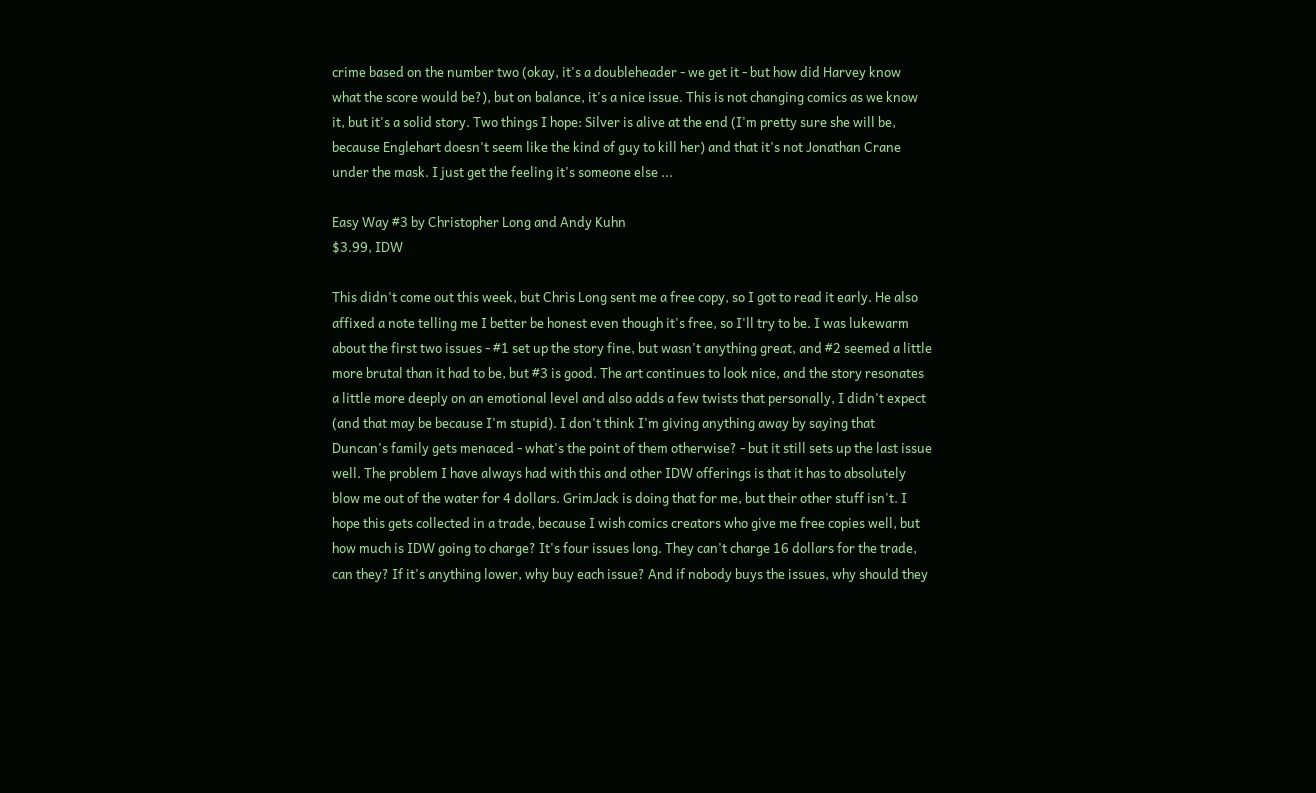crime based on the number two (okay, it's a doubleheader - we get it - but how did Harvey know what the score would be?), but on balance, it's a nice issue. This is not changing comics as we know it, but it's a solid story. Two things I hope: Silver is alive at the end (I'm pretty sure she will be, because Englehart doesn't seem like the kind of guy to kill her) and that it's not Jonathan Crane under the mask. I just get the feeling it's someone else ...

Easy Way #3 by Christopher Long and Andy Kuhn
$3.99, IDW

This didn't come out this week, but Chris Long sent me a free copy, so I got to read it early. He also affixed a note telling me I better be honest even though it's free, so I'll try to be. I was lukewarm about the first two issues - #1 set up the story fine, but wasn't anything great, and #2 seemed a little more brutal than it had to be, but #3 is good. The art continues to look nice, and the story resonates a little more deeply on an emotional level and also adds a few twists that personally, I didn't expect (and that may be because I'm stupid). I don't think I'm giving anything away by saying that Duncan's family gets menaced - what's the point of them otherwise? - but it still sets up the last issue well. The problem I have always had with this and other IDW offerings is that it has to absolutely blow me out of the water for 4 dollars. GrimJack is doing that for me, but their other stuff isn't. I hope this gets collected in a trade, because I wish comics creators who give me free copies well, but how much is IDW going to charge? It's four issues long. They can't charge 16 dollars for the trade, can they? If it's anything lower, why buy each issue? And if nobody buys the issues, why should they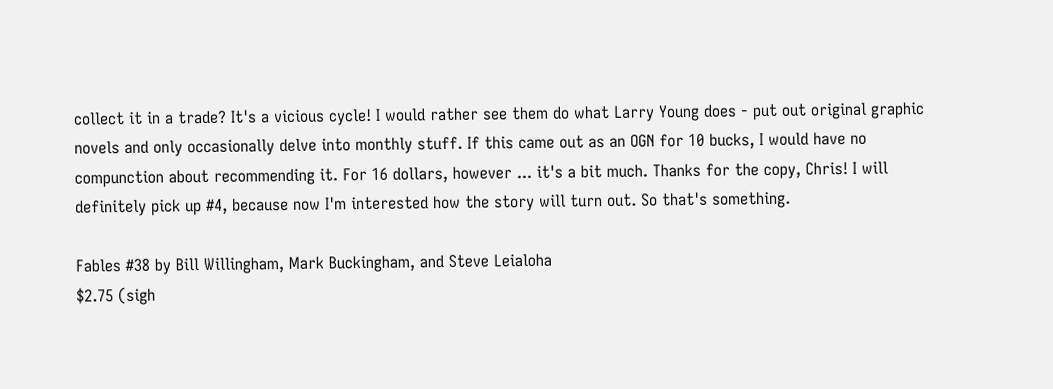collect it in a trade? It's a vicious cycle! I would rather see them do what Larry Young does - put out original graphic novels and only occasionally delve into monthly stuff. If this came out as an OGN for 10 bucks, I would have no compunction about recommending it. For 16 dollars, however ... it's a bit much. Thanks for the copy, Chris! I will definitely pick up #4, because now I'm interested how the story will turn out. So that's something.

Fables #38 by Bill Willingham, Mark Buckingham, and Steve Leialoha
$2.75 (sigh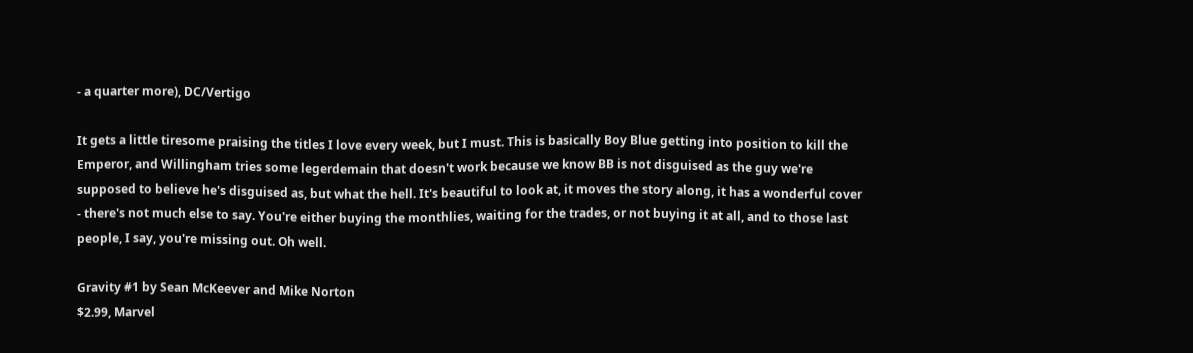- a quarter more), DC/Vertigo

It gets a little tiresome praising the titles I love every week, but I must. This is basically Boy Blue getting into position to kill the Emperor, and Willingham tries some legerdemain that doesn't work because we know BB is not disguised as the guy we're supposed to believe he's disguised as, but what the hell. It's beautiful to look at, it moves the story along, it has a wonderful cover - there's not much else to say. You're either buying the monthlies, waiting for the trades, or not buying it at all, and to those last people, I say, you're missing out. Oh well.

Gravity #1 by Sean McKeever and Mike Norton
$2.99, Marvel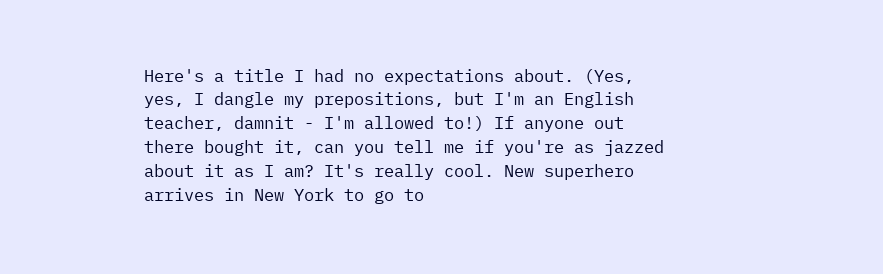Here's a title I had no expectations about. (Yes, yes, I dangle my prepositions, but I'm an English teacher, damnit - I'm allowed to!) If anyone out there bought it, can you tell me if you're as jazzed about it as I am? It's really cool. New superhero arrives in New York to go to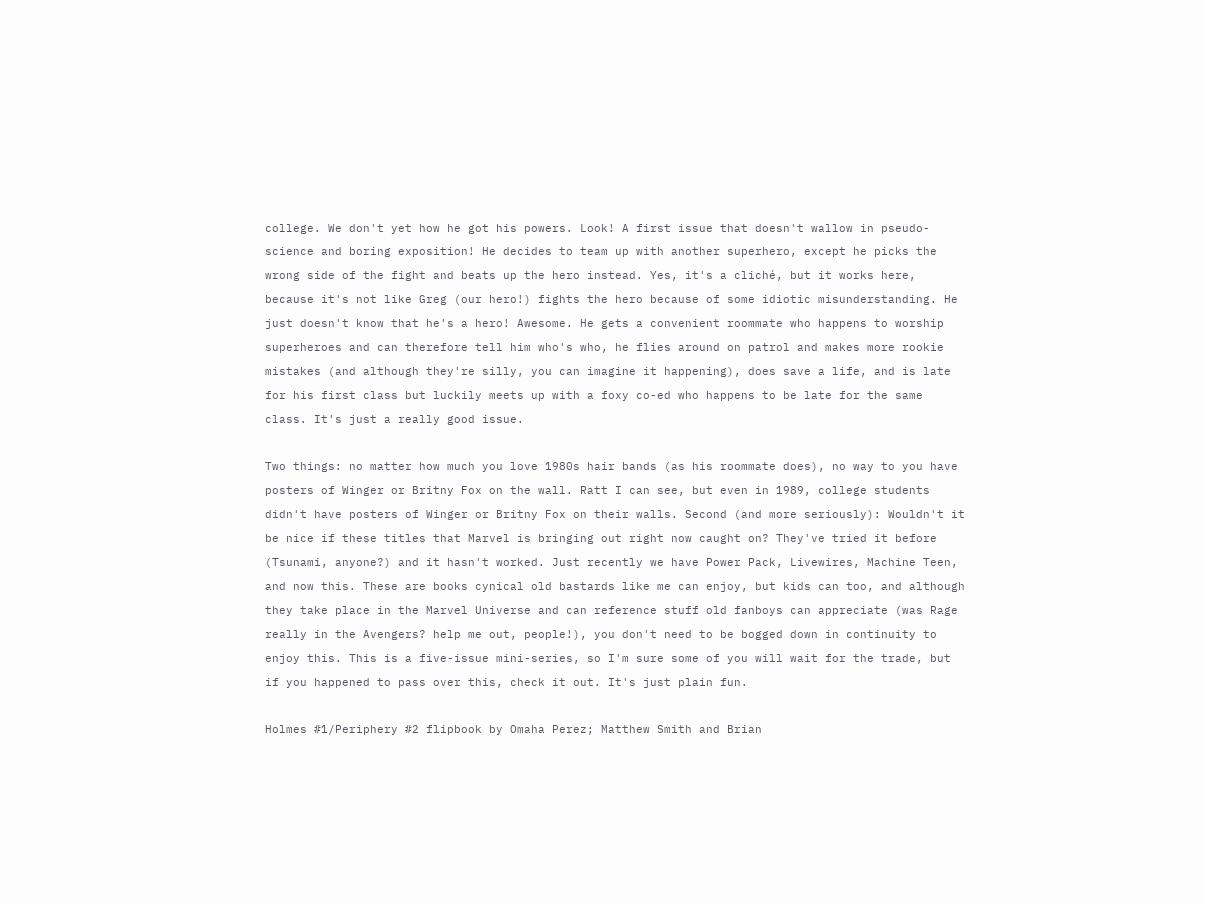college. We don't yet how he got his powers. Look! A first issue that doesn't wallow in pseudo-science and boring exposition! He decides to team up with another superhero, except he picks the wrong side of the fight and beats up the hero instead. Yes, it's a cliché, but it works here, because it's not like Greg (our hero!) fights the hero because of some idiotic misunderstanding. He just doesn't know that he's a hero! Awesome. He gets a convenient roommate who happens to worship superheroes and can therefore tell him who's who, he flies around on patrol and makes more rookie mistakes (and although they're silly, you can imagine it happening), does save a life, and is late for his first class but luckily meets up with a foxy co-ed who happens to be late for the same class. It's just a really good issue.

Two things: no matter how much you love 1980s hair bands (as his roommate does), no way to you have posters of Winger or Britny Fox on the wall. Ratt I can see, but even in 1989, college students didn't have posters of Winger or Britny Fox on their walls. Second (and more seriously): Wouldn't it be nice if these titles that Marvel is bringing out right now caught on? They've tried it before (Tsunami, anyone?) and it hasn't worked. Just recently we have Power Pack, Livewires, Machine Teen, and now this. These are books cynical old bastards like me can enjoy, but kids can too, and although they take place in the Marvel Universe and can reference stuff old fanboys can appreciate (was Rage really in the Avengers? help me out, people!), you don't need to be bogged down in continuity to enjoy this. This is a five-issue mini-series, so I'm sure some of you will wait for the trade, but if you happened to pass over this, check it out. It's just plain fun.

Holmes #1/Periphery #2 flipbook by Omaha Perez; Matthew Smith and Brian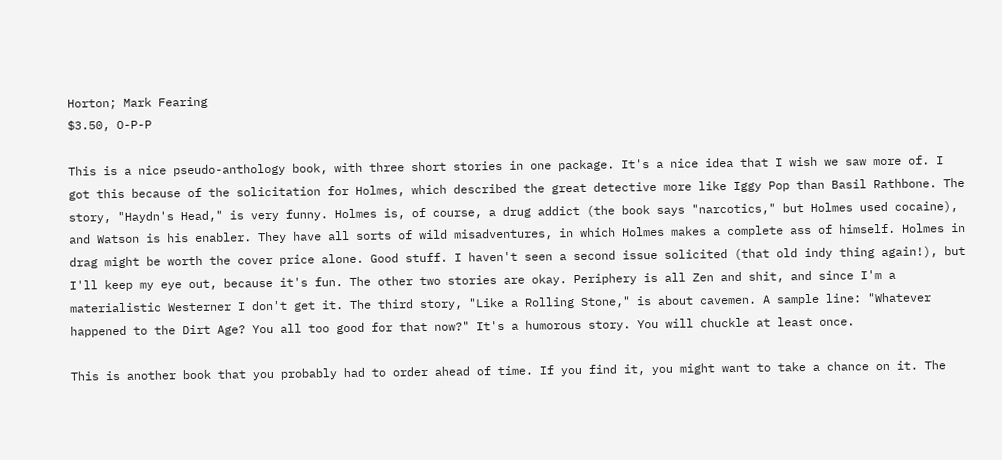Horton; Mark Fearing
$3.50, O-P-P

This is a nice pseudo-anthology book, with three short stories in one package. It's a nice idea that I wish we saw more of. I got this because of the solicitation for Holmes, which described the great detective more like Iggy Pop than Basil Rathbone. The story, "Haydn's Head," is very funny. Holmes is, of course, a drug addict (the book says "narcotics," but Holmes used cocaine), and Watson is his enabler. They have all sorts of wild misadventures, in which Holmes makes a complete ass of himself. Holmes in drag might be worth the cover price alone. Good stuff. I haven't seen a second issue solicited (that old indy thing again!), but I'll keep my eye out, because it's fun. The other two stories are okay. Periphery is all Zen and shit, and since I'm a materialistic Westerner I don't get it. The third story, "Like a Rolling Stone," is about cavemen. A sample line: "Whatever happened to the Dirt Age? You all too good for that now?" It's a humorous story. You will chuckle at least once.

This is another book that you probably had to order ahead of time. If you find it, you might want to take a chance on it. The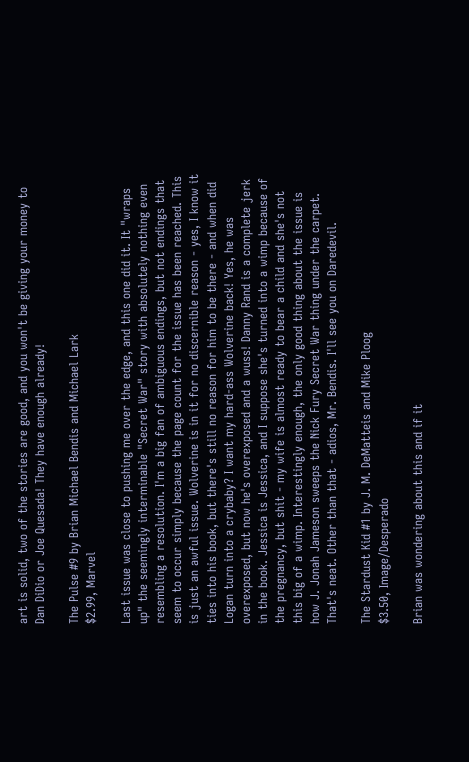art is solid, two of the stories are good, and you won't be giving your money to Dan DiDio or Joe Quesada! They have enough already!

The Pulse #9 by Brian Michael Bendis and Michael Lark
$2.99, Marvel

Last issue was close to pushing me over the edge, and this one did it. It "wraps up" the seemingly interminable "Secret War" story with absolutely nothing even resembling a resolution. I'm a big fan of ambiguous endings, but not endings that seem to occur simply because the page count for the issue has been reached. This is just an awful issue. Wolverine is in it for no discernible reason - yes, I know it ties into his book, but there's still no reason for him to be there - and when did Logan turn into a crybaby? I want my hard-ass Wolverine back! Yes, he was overexposed, but now he's overexposed and a wuss! Danny Rand is a complete jerk in the book. Jessica is Jessica, and I suppose she's turned into a wimp because of the pregnancy, but shit - my wife is almost ready to bear a child and she's not this big of a wimp. Interestingly enough, the only good thing about the issue is how J. Jonah Jameson sweeps the Nick Fury Secret War thing under the carpet. That's neat. Other than that - adios, Mr. Bendis. I'll see you on Daredevil.

The Stardust Kid #1 by J. M. DeMatteis and Mike Ploog
$3.50, Image/Desperado

Brian was wondering about this and if it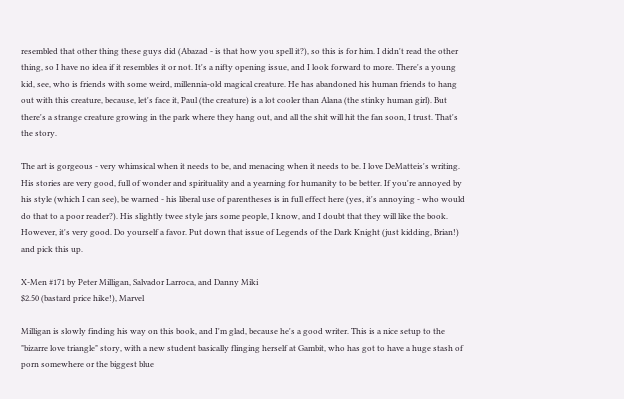resembled that other thing these guys did (Abazad - is that how you spell it?), so this is for him. I didn't read the other thing, so I have no idea if it resembles it or not. It's a nifty opening issue, and I look forward to more. There's a young kid, see, who is friends with some weird, millennia-old magical creature. He has abandoned his human friends to hang out with this creature, because, let's face it, Paul (the creature) is a lot cooler than Alana (the stinky human girl). But there's a strange creature growing in the park where they hang out, and all the shit will hit the fan soon, I trust. That's the story.

The art is gorgeous - very whimsical when it needs to be, and menacing when it needs to be. I love DeMatteis's writing. His stories are very good, full of wonder and spirituality and a yearning for humanity to be better. If you're annoyed by his style (which I can see), be warned - his liberal use of parentheses is in full effect here (yes, it's annoying - who would do that to a poor reader?). His slightly twee style jars some people, I know, and I doubt that they will like the book. However, it's very good. Do yourself a favor. Put down that issue of Legends of the Dark Knight (just kidding, Brian!) and pick this up.

X-Men #171 by Peter Milligan, Salvador Larroca, and Danny Miki
$2.50 (bastard price hike!), Marvel

Milligan is slowly finding his way on this book, and I'm glad, because he's a good writer. This is a nice setup to the "bizarre love triangle" story, with a new student basically flinging herself at Gambit, who has got to have a huge stash of porn somewhere or the biggest blue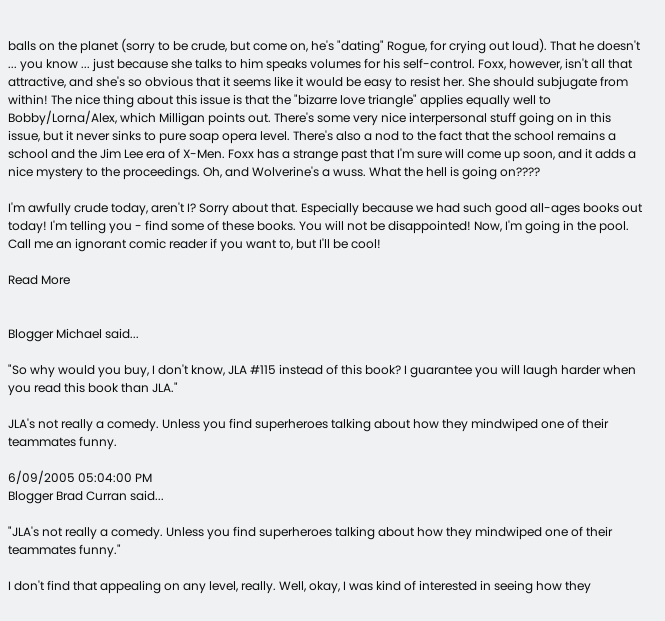balls on the planet (sorry to be crude, but come on, he's "dating" Rogue, for crying out loud). That he doesn't ... you know ... just because she talks to him speaks volumes for his self-control. Foxx, however, isn't all that attractive, and she's so obvious that it seems like it would be easy to resist her. She should subjugate from within! The nice thing about this issue is that the "bizarre love triangle" applies equally well to Bobby/Lorna/Alex, which Milligan points out. There's some very nice interpersonal stuff going on in this issue, but it never sinks to pure soap opera level. There's also a nod to the fact that the school remains a school and the Jim Lee era of X-Men. Foxx has a strange past that I'm sure will come up soon, and it adds a nice mystery to the proceedings. Oh, and Wolverine's a wuss. What the hell is going on????

I'm awfully crude today, aren't I? Sorry about that. Especially because we had such good all-ages books out today! I'm telling you - find some of these books. You will not be disappointed! Now, I'm going in the pool. Call me an ignorant comic reader if you want to, but I'll be cool!

Read More


Blogger Michael said...

"So why would you buy, I don't know, JLA #115 instead of this book? I guarantee you will laugh harder when you read this book than JLA."

JLA's not really a comedy. Unless you find superheroes talking about how they mindwiped one of their teammates funny.

6/09/2005 05:04:00 PM
Blogger Brad Curran said...

"JLA's not really a comedy. Unless you find superheroes talking about how they mindwiped one of their teammates funny."

I don't find that appealing on any level, really. Well, okay, I was kind of interested in seeing how they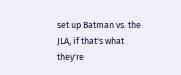set up Batman vs. the JLA, if that's what they're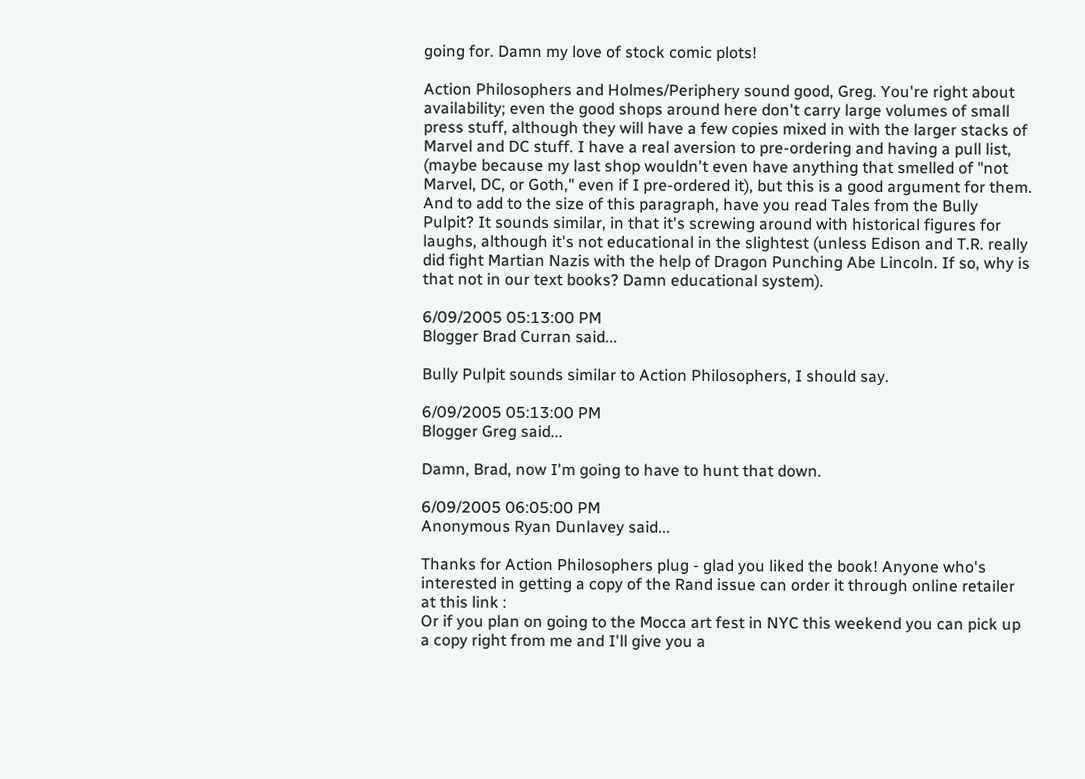going for. Damn my love of stock comic plots!

Action Philosophers and Holmes/Periphery sound good, Greg. You're right about availability; even the good shops around here don't carry large volumes of small press stuff, although they will have a few copies mixed in with the larger stacks of Marvel and DC stuff. I have a real aversion to pre-ordering and having a pull list, (maybe because my last shop wouldn't even have anything that smelled of "not Marvel, DC, or Goth," even if I pre-ordered it), but this is a good argument for them. And to add to the size of this paragraph, have you read Tales from the Bully Pulpit? It sounds similar, in that it's screwing around with historical figures for laughs, although it's not educational in the slightest (unless Edison and T.R. really did fight Martian Nazis with the help of Dragon Punching Abe Lincoln. If so, why is that not in our text books? Damn educational system).

6/09/2005 05:13:00 PM
Blogger Brad Curran said...

Bully Pulpit sounds similar to Action Philosophers, I should say.

6/09/2005 05:13:00 PM
Blogger Greg said...

Damn, Brad, now I'm going to have to hunt that down.

6/09/2005 06:05:00 PM
Anonymous Ryan Dunlavey said...

Thanks for Action Philosophers plug - glad you liked the book! Anyone who's interested in getting a copy of the Rand issue can order it through online retailer at this link :
Or if you plan on going to the Mocca art fest in NYC this weekend you can pick up a copy right from me and I'll give you a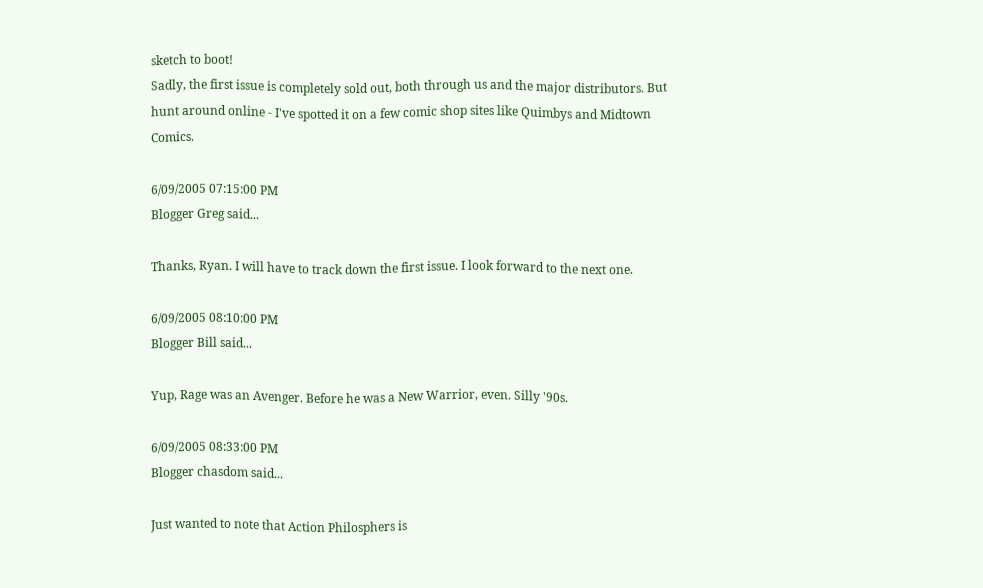sketch to boot!
Sadly, the first issue is completely sold out, both through us and the major distributors. But hunt around online - I've spotted it on a few comic shop sites like Quimbys and Midtown Comics.

6/09/2005 07:15:00 PM
Blogger Greg said...

Thanks, Ryan. I will have to track down the first issue. I look forward to the next one.

6/09/2005 08:10:00 PM
Blogger Bill said...

Yup, Rage was an Avenger. Before he was a New Warrior, even. Silly '90s.

6/09/2005 08:33:00 PM
Blogger chasdom said...

Just wanted to note that Action Philosphers is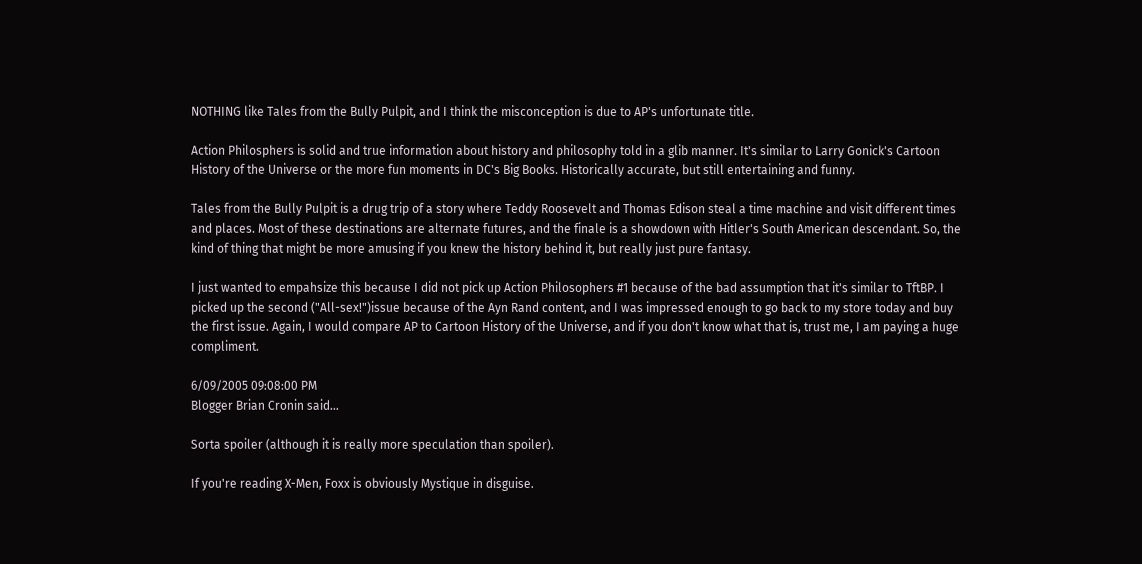NOTHING like Tales from the Bully Pulpit, and I think the misconception is due to AP's unfortunate title.

Action Philosphers is solid and true information about history and philosophy told in a glib manner. It's similar to Larry Gonick's Cartoon History of the Universe or the more fun moments in DC's Big Books. Historically accurate, but still entertaining and funny.

Tales from the Bully Pulpit is a drug trip of a story where Teddy Roosevelt and Thomas Edison steal a time machine and visit different times and places. Most of these destinations are alternate futures, and the finale is a showdown with Hitler's South American descendant. So, the kind of thing that might be more amusing if you knew the history behind it, but really just pure fantasy.

I just wanted to empahsize this because I did not pick up Action Philosophers #1 because of the bad assumption that it's similar to TftBP. I picked up the second ("All-sex!")issue because of the Ayn Rand content, and I was impressed enough to go back to my store today and buy the first issue. Again, I would compare AP to Cartoon History of the Universe, and if you don't know what that is, trust me, I am paying a huge compliment.

6/09/2005 09:08:00 PM
Blogger Brian Cronin said...

Sorta spoiler (although it is really more speculation than spoiler).

If you're reading X-Men, Foxx is obviously Mystique in disguise.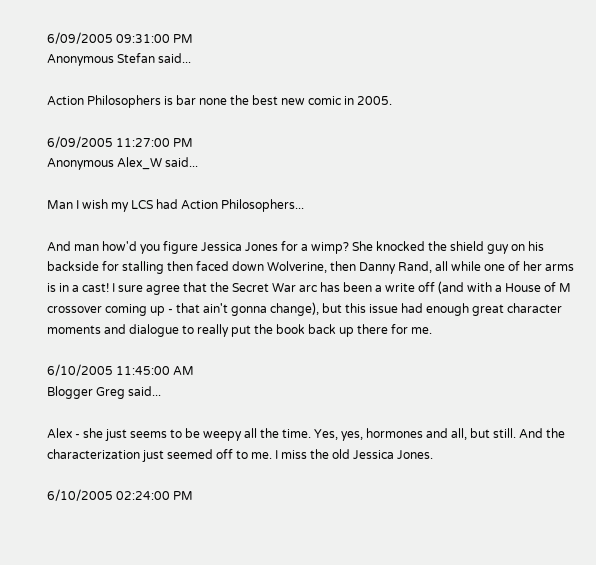6/09/2005 09:31:00 PM
Anonymous Stefan said...

Action Philosophers is bar none the best new comic in 2005.

6/09/2005 11:27:00 PM
Anonymous Alex_W said...

Man I wish my LCS had Action Philosophers...

And man how'd you figure Jessica Jones for a wimp? She knocked the shield guy on his backside for stalling then faced down Wolverine, then Danny Rand, all while one of her arms is in a cast! I sure agree that the Secret War arc has been a write off (and with a House of M crossover coming up - that ain't gonna change), but this issue had enough great character moments and dialogue to really put the book back up there for me.

6/10/2005 11:45:00 AM
Blogger Greg said...

Alex - she just seems to be weepy all the time. Yes, yes, hormones and all, but still. And the characterization just seemed off to me. I miss the old Jessica Jones.

6/10/2005 02:24:00 PM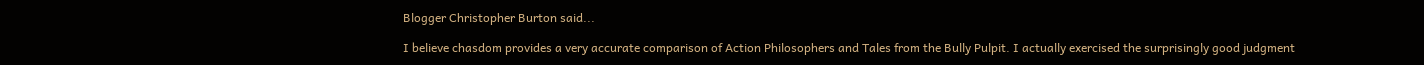Blogger Christopher Burton said...

I believe chasdom provides a very accurate comparison of Action Philosophers and Tales from the Bully Pulpit. I actually exercised the surprisingly good judgment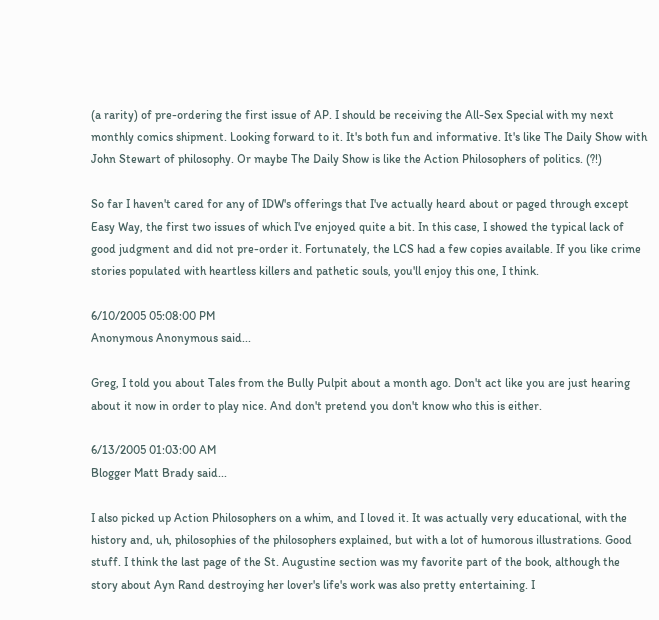(a rarity) of pre-ordering the first issue of AP. I should be receiving the All-Sex Special with my next monthly comics shipment. Looking forward to it. It's both fun and informative. It's like The Daily Show with John Stewart of philosophy. Or maybe The Daily Show is like the Action Philosophers of politics. (?!)

So far I haven't cared for any of IDW's offerings that I've actually heard about or paged through except Easy Way, the first two issues of which I've enjoyed quite a bit. In this case, I showed the typical lack of good judgment and did not pre-order it. Fortunately, the LCS had a few copies available. If you like crime stories populated with heartless killers and pathetic souls, you'll enjoy this one, I think.

6/10/2005 05:08:00 PM
Anonymous Anonymous said...

Greg, I told you about Tales from the Bully Pulpit about a month ago. Don't act like you are just hearing about it now in order to play nice. And don't pretend you don't know who this is either.

6/13/2005 01:03:00 AM
Blogger Matt Brady said...

I also picked up Action Philosophers on a whim, and I loved it. It was actually very educational, with the history and, uh, philosophies of the philosophers explained, but with a lot of humorous illustrations. Good stuff. I think the last page of the St. Augustine section was my favorite part of the book, although the story about Ayn Rand destroying her lover's life's work was also pretty entertaining. I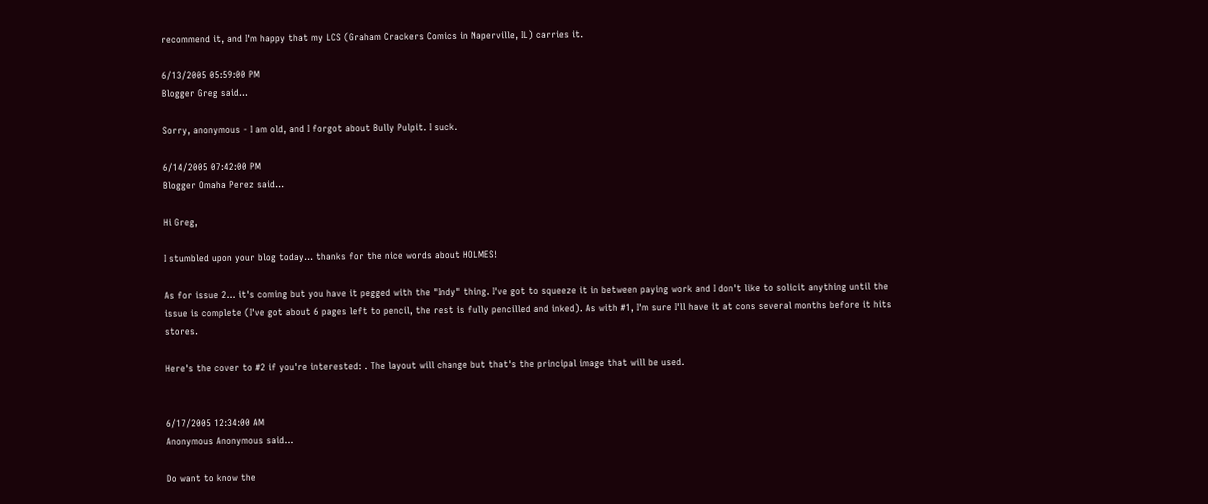recommend it, and I'm happy that my LCS (Graham Crackers Comics in Naperville, IL) carries it.

6/13/2005 05:59:00 PM
Blogger Greg said...

Sorry, anonymous - I am old, and I forgot about Bully Pulpit. I suck.

6/14/2005 07:42:00 PM
Blogger Omaha Perez said...

Hi Greg,

I stumbled upon your blog today... thanks for the nice words about HOLMES!

As for issue 2... it's coming but you have it pegged with the "Indy" thing. I've got to squeeze it in between paying work and I don't like to solicit anything until the issue is complete (I've got about 6 pages left to pencil, the rest is fully pencilled and inked). As with #1, I'm sure I'll have it at cons several months before it hits stores.

Here's the cover to #2 if you're interested: . The layout will change but that's the principal image that will be used.


6/17/2005 12:34:00 AM
Anonymous Anonymous said...

Do want to know the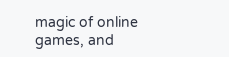magic of online games, and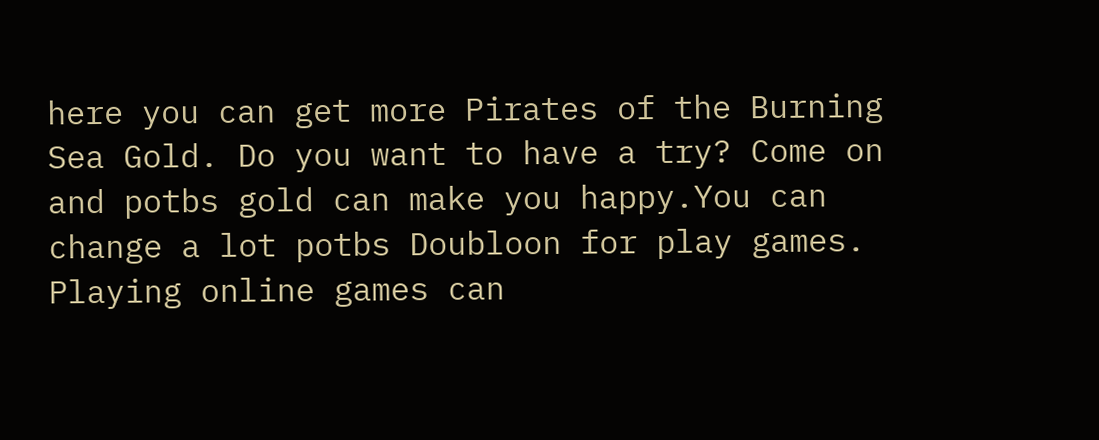here you can get more Pirates of the Burning Sea Gold. Do you want to have a try? Come on and potbs gold can make you happy.You can change a lot potbs Doubloon for play games. Playing online games can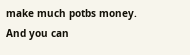make much potbs money. And you can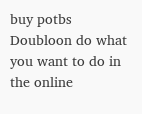buy potbs Doubloon do what you want to do in the online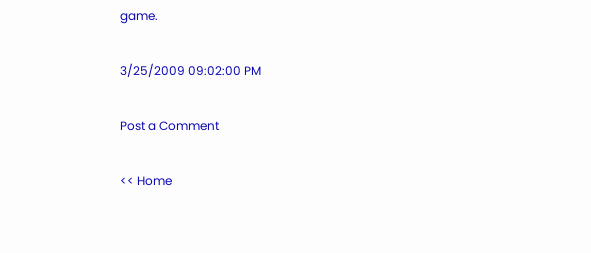game.

3/25/2009 09:02:00 PM

Post a Comment

<< Home